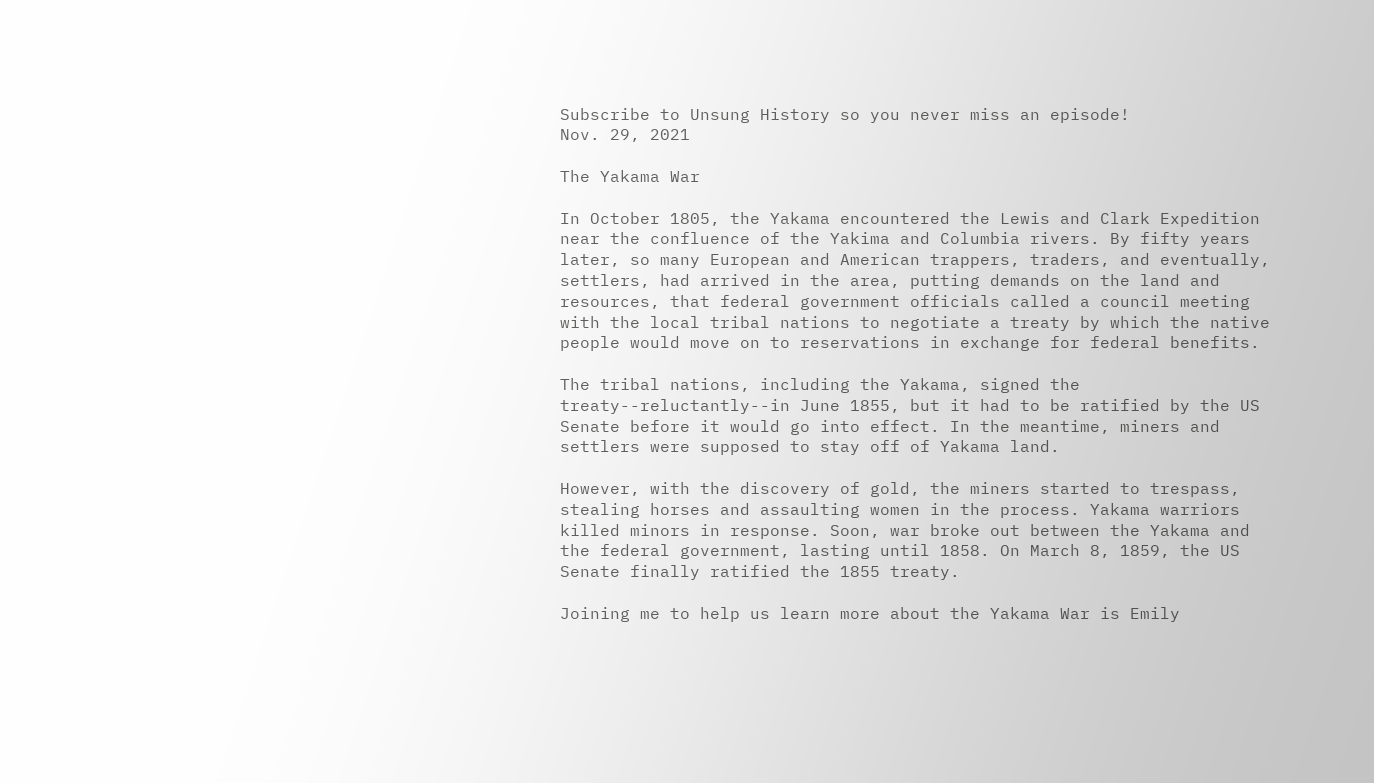Subscribe to Unsung History so you never miss an episode!
Nov. 29, 2021

The Yakama War

In October 1805, the Yakama encountered the Lewis and Clark Expedition near the confluence of the Yakima and Columbia rivers. By fifty years later, so many European and American trappers, traders, and eventually, settlers, had arrived in the area, putting demands on the land and resources, that federal government officials called a council meeting with the local tribal nations to negotiate a treaty by which the native people would move on to reservations in exchange for federal benefits.

The tribal nations, including the Yakama, signed the treaty--reluctantly--in June 1855, but it had to be ratified by the US Senate before it would go into effect. In the meantime, miners and settlers were supposed to stay off of Yakama land.

However, with the discovery of gold, the miners started to trespass, stealing horses and assaulting women in the process. Yakama warriors killed minors in response. Soon, war broke out between the Yakama and the federal government, lasting until 1858. On March 8, 1859, the US Senate finally ratified the 1855 treaty.

Joining me to help us learn more about the Yakama War is Emily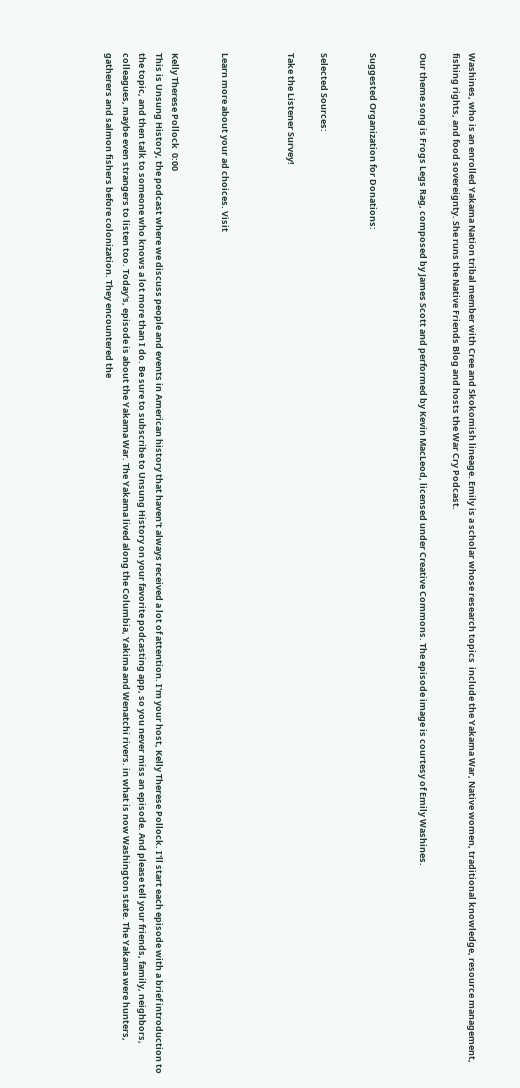Washines, who is an enrolled Yakama Nation tribal member with Cree and Skokomish lineage. Emily is a scholar whose research topics  include the Yakama War, Native women, traditional knowledge, resource management, fishing rights, and food sovereignty. She runs the Native Friends Blog and hosts the War Cry Podcast.

Our theme song is Frogs Legs Rag, composed by James Scott and performed by Kevin MacLeod, licensed under Creative Commons. The episode image is courtesy of Emily Washines.


Suggested Organization for Donations:


Selected Sources:

Take the Listener Survey!



Learn more about your ad choices. Visit


Kelly Therese Pollock  0:00
This is Unsung History, the podcast where we discuss people and events in American history that haven't always received a lot of attention. I'm your host, Kelly Therese Pollock. I'll start each episode with a brief introduction to the topic, and then talk to someone who knows a lot more than I do. Be sure to subscribe to Unsung History on your favorite podcasting app, so you never miss an episode. And please tell your friends, family, neighbors, colleagues, maybe even strangers to listen too. Today's, episode is about the Yakama War. The Yakama lived along the Columbia, Yakima and Wenatchi rivers. in what is now Washington state. The Yakama were hunters, gatherers and salmon fishers before colonization. They encountered the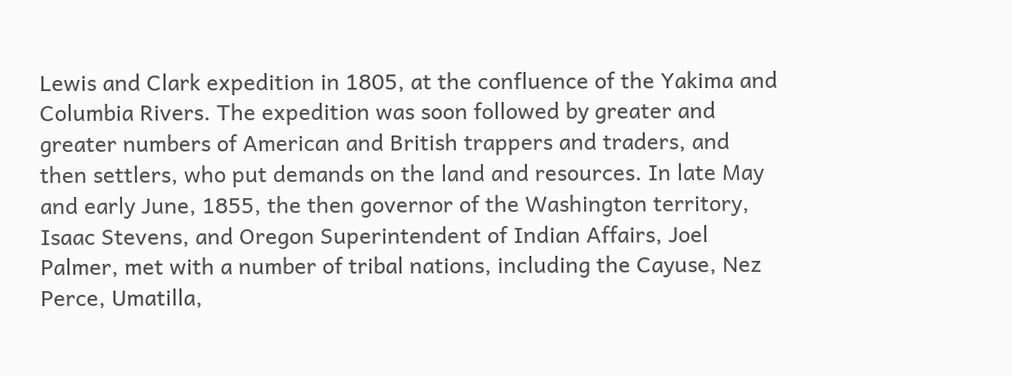Lewis and Clark expedition in 1805, at the confluence of the Yakima and Columbia Rivers. The expedition was soon followed by greater and greater numbers of American and British trappers and traders, and then settlers, who put demands on the land and resources. In late May and early June, 1855, the then governor of the Washington territory, Isaac Stevens, and Oregon Superintendent of Indian Affairs, Joel Palmer, met with a number of tribal nations, including the Cayuse, Nez Perce, Umatilla,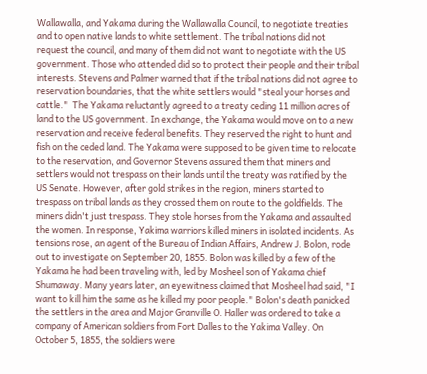Wallawalla, and Yakama during the Wallawalla Council, to negotiate treaties and to open native lands to white settlement. The tribal nations did not request the council, and many of them did not want to negotiate with the US government. Those who attended did so to protect their people and their tribal interests. Stevens and Palmer warned that if the tribal nations did not agree to reservation boundaries, that the white settlers would "steal your horses and cattle."  The Yakama reluctantly agreed to a treaty ceding 11 million acres of land to the US government. In exchange, the Yakama would move on to a new reservation and receive federal benefits. They reserved the right to hunt and fish on the ceded land. The Yakama were supposed to be given time to relocate to the reservation, and Governor Stevens assured them that miners and settlers would not trespass on their lands until the treaty was ratified by the US Senate. However, after gold strikes in the region, miners started to trespass on tribal lands as they crossed them on route to the goldfields. The miners didn't just trespass. They stole horses from the Yakama and assaulted the women. In response, Yakima warriors killed miners in isolated incidents. As tensions rose, an agent of the Bureau of Indian Affairs, Andrew J. Bolon, rode out to investigate on September 20, 1855. Bolon was killed by a few of the Yakama he had been traveling with, led by Mosheel son of Yakama chief Shumaway. Many years later, an eyewitness claimed that Mosheel had said, "I want to kill him the same as he killed my poor people." Bolon's death panicked the settlers in the area and Major Granville O. Haller was ordered to take a company of American soldiers from Fort Dalles to the Yakima Valley. On October 5, 1855, the soldiers were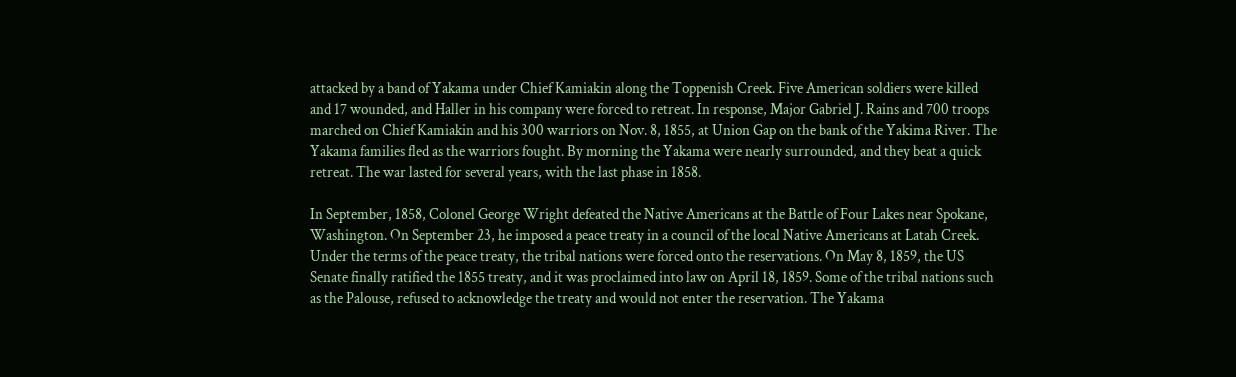attacked by a band of Yakama under Chief Kamiakin along the Toppenish Creek. Five American soldiers were killed and 17 wounded, and Haller in his company were forced to retreat. In response, Major Gabriel J. Rains and 700 troops marched on Chief Kamiakin and his 300 warriors on Nov. 8, 1855, at Union Gap on the bank of the Yakima River. The Yakama families fled as the warriors fought. By morning the Yakama were nearly surrounded, and they beat a quick retreat. The war lasted for several years, with the last phase in 1858.

In September, 1858, Colonel George Wright defeated the Native Americans at the Battle of Four Lakes near Spokane, Washington. On September 23, he imposed a peace treaty in a council of the local Native Americans at Latah Creek. Under the terms of the peace treaty, the tribal nations were forced onto the reservations. On May 8, 1859, the US Senate finally ratified the 1855 treaty, and it was proclaimed into law on April 18, 1859. Some of the tribal nations such as the Palouse, refused to acknowledge the treaty and would not enter the reservation. The Yakama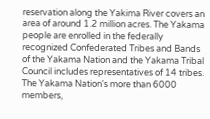reservation along the Yakima River covers an area of around 1.2 million acres. The Yakama people are enrolled in the federally recognized Confederated Tribes and Bands of the Yakama Nation and the Yakama Tribal Council includes representatives of 14 tribes. The Yakama Nation's more than 6000 members,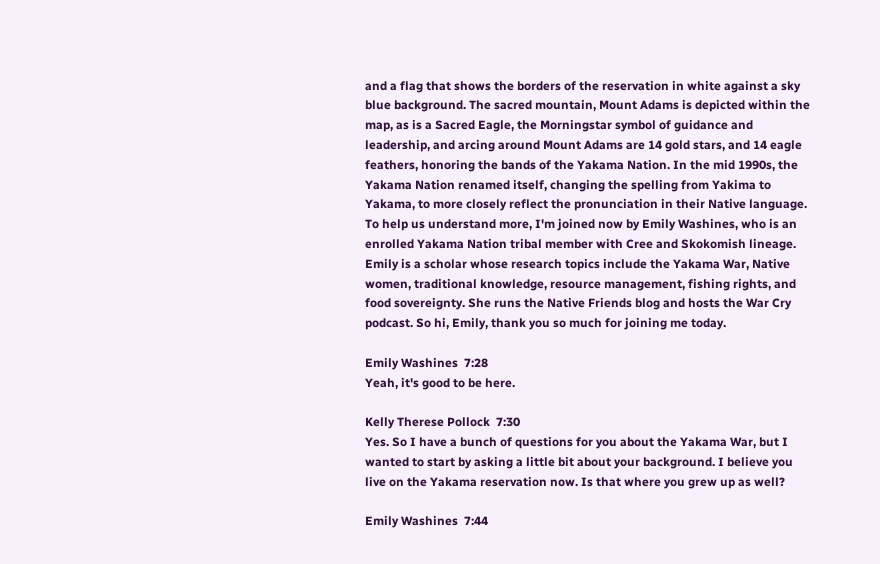and a flag that shows the borders of the reservation in white against a sky blue background. The sacred mountain, Mount Adams is depicted within the map, as is a Sacred Eagle, the Morningstar symbol of guidance and leadership, and arcing around Mount Adams are 14 gold stars, and 14 eagle feathers, honoring the bands of the Yakama Nation. In the mid 1990s, the Yakama Nation renamed itself, changing the spelling from Yakima to Yakama, to more closely reflect the pronunciation in their Native language. To help us understand more, I'm joined now by Emily Washines, who is an enrolled Yakama Nation tribal member with Cree and Skokomish lineage. Emily is a scholar whose research topics include the Yakama War, Native women, traditional knowledge, resource management, fishing rights, and food sovereignty. She runs the Native Friends blog and hosts the War Cry podcast. So hi, Emily, thank you so much for joining me today.

Emily Washines  7:28
Yeah, it's good to be here.

Kelly Therese Pollock  7:30
Yes. So I have a bunch of questions for you about the Yakama War, but I wanted to start by asking a little bit about your background. I believe you live on the Yakama reservation now. Is that where you grew up as well?

Emily Washines  7:44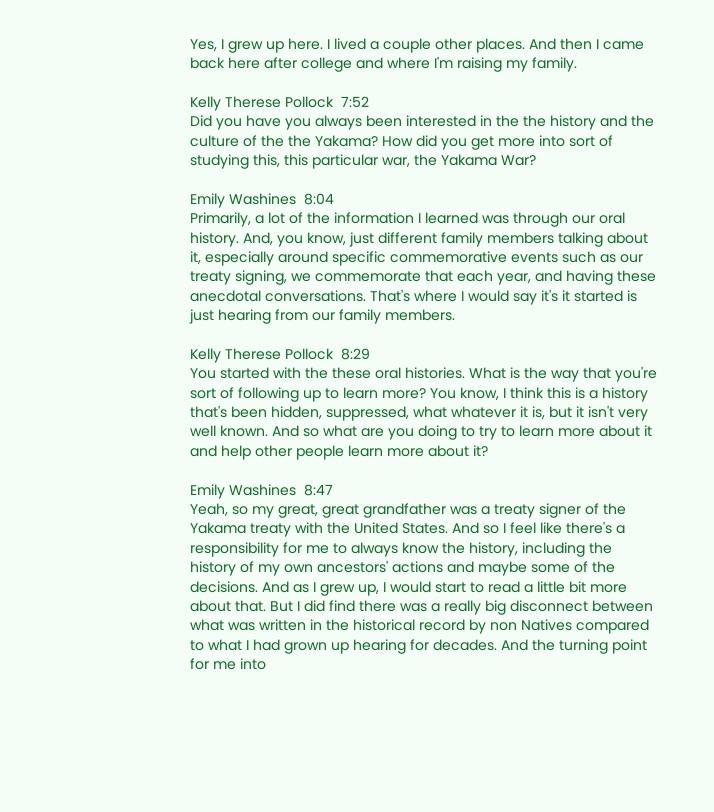Yes, I grew up here. I lived a couple other places. And then I came back here after college and where I'm raising my family.

Kelly Therese Pollock  7:52
Did you have you always been interested in the the history and the culture of the the Yakama? How did you get more into sort of studying this, this particular war, the Yakama War?

Emily Washines  8:04
Primarily, a lot of the information I learned was through our oral history. And, you know, just different family members talking about it, especially around specific commemorative events such as our treaty signing, we commemorate that each year, and having these anecdotal conversations. That's where I would say it's it started is just hearing from our family members.

Kelly Therese Pollock  8:29
You started with the these oral histories. What is the way that you're sort of following up to learn more? You know, I think this is a history that's been hidden, suppressed, what whatever it is, but it isn't very well known. And so what are you doing to try to learn more about it and help other people learn more about it?

Emily Washines  8:47
Yeah, so my great, great grandfather was a treaty signer of the Yakama treaty with the United States. And so I feel like there's a responsibility for me to always know the history, including the history of my own ancestors' actions and maybe some of the decisions. And as I grew up, I would start to read a little bit more about that. But I did find there was a really big disconnect between what was written in the historical record by non Natives compared to what I had grown up hearing for decades. And the turning point for me into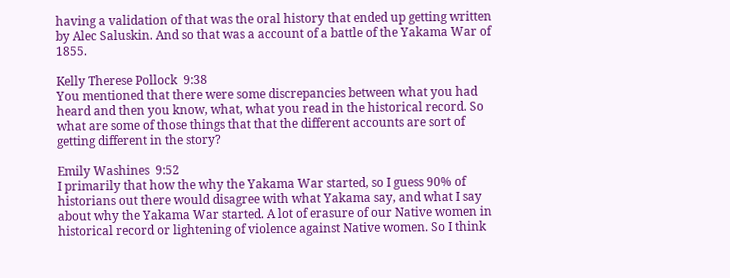having a validation of that was the oral history that ended up getting written by Alec Saluskin. And so that was a account of a battle of the Yakama War of 1855.

Kelly Therese Pollock  9:38
You mentioned that there were some discrepancies between what you had heard and then you know, what, what you read in the historical record. So what are some of those things that that the different accounts are sort of getting different in the story?

Emily Washines  9:52
I primarily that how the why the Yakama War started, so I guess 90% of historians out there would disagree with what Yakama say, and what I say about why the Yakama War started. A lot of erasure of our Native women in historical record or lightening of violence against Native women. So I think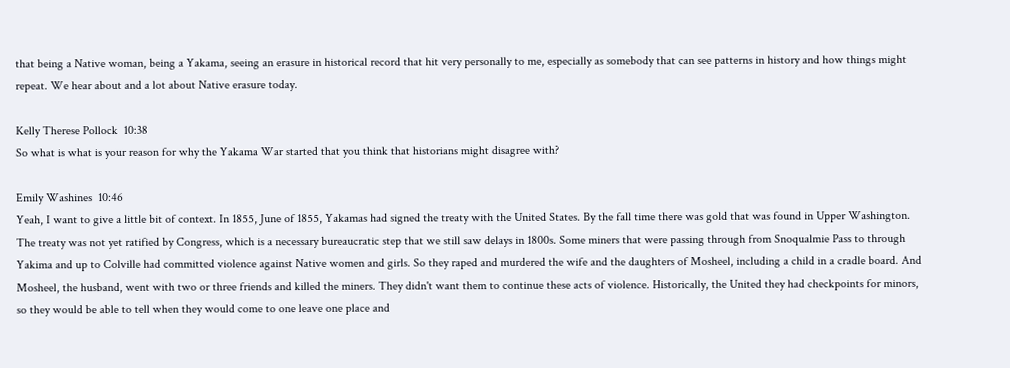that being a Native woman, being a Yakama, seeing an erasure in historical record that hit very personally to me, especially as somebody that can see patterns in history and how things might repeat. We hear about and a lot about Native erasure today.

Kelly Therese Pollock  10:38
So what is what is your reason for why the Yakama War started that you think that historians might disagree with?

Emily Washines  10:46
Yeah, I want to give a little bit of context. In 1855, June of 1855, Yakamas had signed the treaty with the United States. By the fall time there was gold that was found in Upper Washington. The treaty was not yet ratified by Congress, which is a necessary bureaucratic step that we still saw delays in 1800s. Some miners that were passing through from Snoqualmie Pass to through Yakima and up to Colville had committed violence against Native women and girls. So they raped and murdered the wife and the daughters of Mosheel, including a child in a cradle board. And Mosheel, the husband, went with two or three friends and killed the miners. They didn't want them to continue these acts of violence. Historically, the United they had checkpoints for minors, so they would be able to tell when they would come to one leave one place and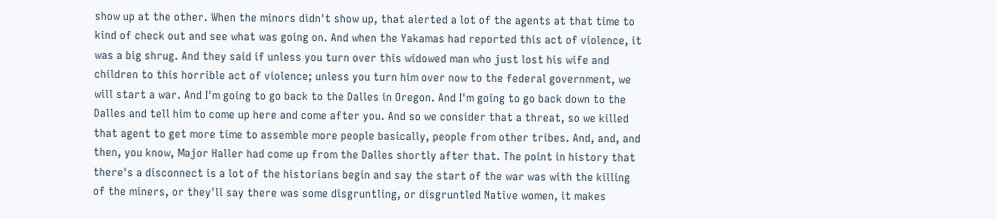show up at the other. When the minors didn't show up, that alerted a lot of the agents at that time to kind of check out and see what was going on. And when the Yakamas had reported this act of violence, it was a big shrug. And they said if unless you turn over this widowed man who just lost his wife and children to this horrible act of violence; unless you turn him over now to the federal government, we will start a war. And I'm going to go back to the Dalles in Oregon. And I'm going to go back down to the Dalles and tell him to come up here and come after you. And so we consider that a threat, so we killed that agent to get more time to assemble more people basically, people from other tribes. And, and, and then, you know, Major Haller had come up from the Dalles shortly after that. The point in history that there's a disconnect is a lot of the historians begin and say the start of the war was with the killing of the miners, or they'll say there was some disgruntling, or disgruntled Native women, it makes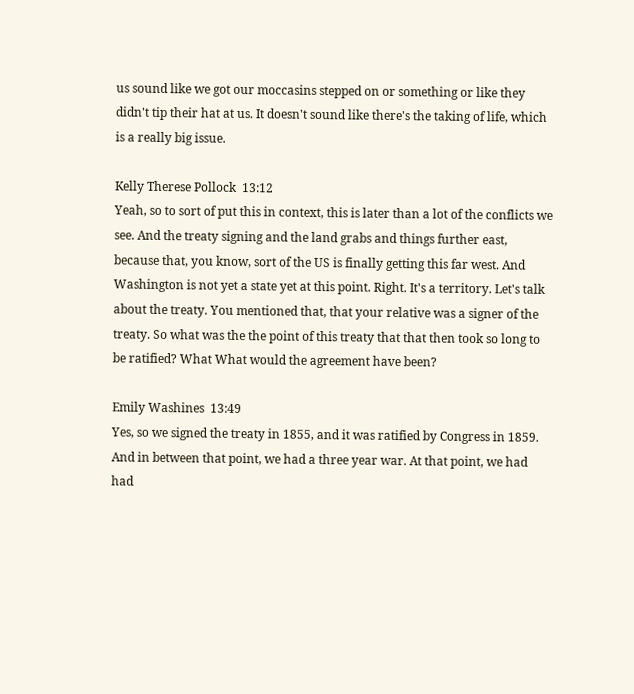us sound like we got our moccasins stepped on or something or like they didn't tip their hat at us. It doesn't sound like there's the taking of life, which is a really big issue.

Kelly Therese Pollock  13:12
Yeah, so to sort of put this in context, this is later than a lot of the conflicts we see. And the treaty signing and the land grabs and things further east, because that, you know, sort of the US is finally getting this far west. And Washington is not yet a state yet at this point. Right. It's a territory. Let's talk about the treaty. You mentioned that, that your relative was a signer of the treaty. So what was the the point of this treaty that that then took so long to be ratified? What What would the agreement have been?

Emily Washines  13:49
Yes, so we signed the treaty in 1855, and it was ratified by Congress in 1859. And in between that point, we had a three year war. At that point, we had had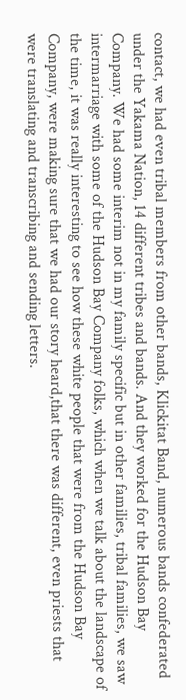contact, we had even tribal members from other bands, Klickitat Band, numerous bands confederated under the Yakama Nation, 14 different tribes and bands. And they worked for the Hudson Bay Company. We had some interim not in my family specific but in other families, tribal families, we saw intermarriage with some of the Hudson Bay Company folks, which when we talk about the landscape of the time, it was really interesting to see how these white people that were from the Hudson Bay Company, were making sure that we had our story heard,that there was different, even priests that were translating and transcribing and sending letters.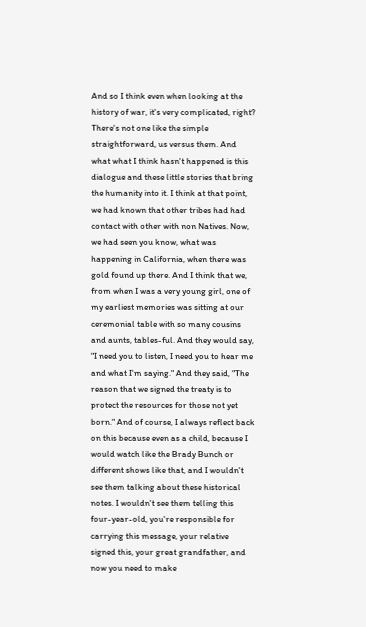And so I think even when looking at the history of war, it's very complicated, right? There's not one like the simple straightforward, us versus them. And what what I think hasn't happened is this dialogue and these little stories that bring the humanity into it. I think at that point, we had known that other tribes had had contact with other with non Natives. Now, we had seen you know, what was happening in California, when there was gold found up there. And I think that we, from when I was a very young girl, one of my earliest memories was sitting at our ceremonial table with so many cousins and aunts, tables-ful. And they would say, "I need you to listen, I need you to hear me and what I'm saying." And they said, "The reason that we signed the treaty is to protect the resources for those not yet born." And of course, I always reflect back on this because even as a child, because I would watch like the Brady Bunch or different shows like that, and I wouldn't see them talking about these historical notes. I wouldn't see them telling this four-year-old, you're responsible for carrying this message, your relative signed this, your great grandfather, and now you need to make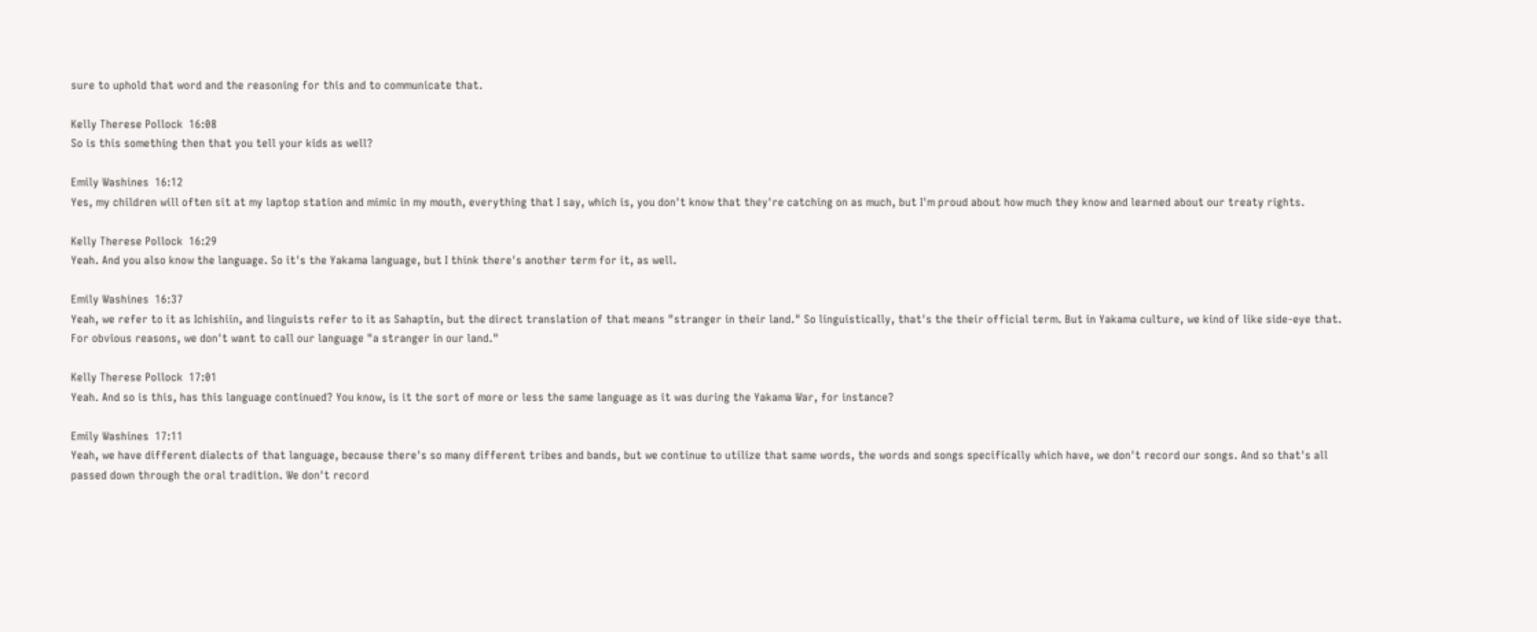sure to uphold that word and the reasoning for this and to communicate that.

Kelly Therese Pollock  16:08
So is this something then that you tell your kids as well?

Emily Washines  16:12
Yes, my children will often sit at my laptop station and mimic in my mouth, everything that I say, which is, you don't know that they're catching on as much, but I'm proud about how much they know and learned about our treaty rights.

Kelly Therese Pollock  16:29
Yeah. And you also know the language. So it's the Yakama language, but I think there's another term for it, as well.

Emily Washines  16:37
Yeah, we refer to it as Ichishiin, and linguists refer to it as Sahaptin, but the direct translation of that means "stranger in their land." So linguistically, that's the their official term. But in Yakama culture, we kind of like side-eye that. For obvious reasons, we don't want to call our language "a stranger in our land."

Kelly Therese Pollock  17:01
Yeah. And so is this, has this language continued? You know, is it the sort of more or less the same language as it was during the Yakama War, for instance?

Emily Washines  17:11
Yeah, we have different dialects of that language, because there's so many different tribes and bands, but we continue to utilize that same words, the words and songs specifically which have, we don't record our songs. And so that's all passed down through the oral tradition. We don't record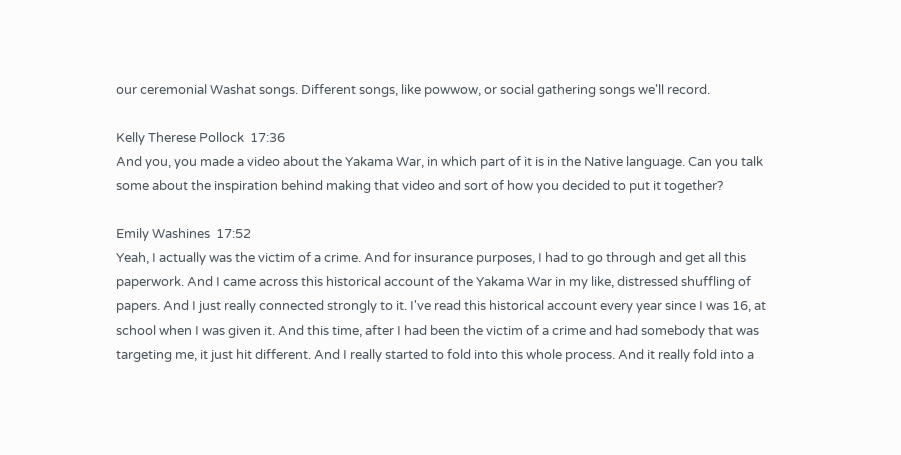our ceremonial Washat songs. Different songs, like powwow, or social gathering songs we'll record.

Kelly Therese Pollock  17:36
And you, you made a video about the Yakama War, in which part of it is in the Native language. Can you talk some about the inspiration behind making that video and sort of how you decided to put it together?

Emily Washines  17:52
Yeah, I actually was the victim of a crime. And for insurance purposes, I had to go through and get all this paperwork. And I came across this historical account of the Yakama War in my like, distressed shuffling of papers. And I just really connected strongly to it. I've read this historical account every year since I was 16, at school when I was given it. And this time, after I had been the victim of a crime and had somebody that was targeting me, it just hit different. And I really started to fold into this whole process. And it really fold into a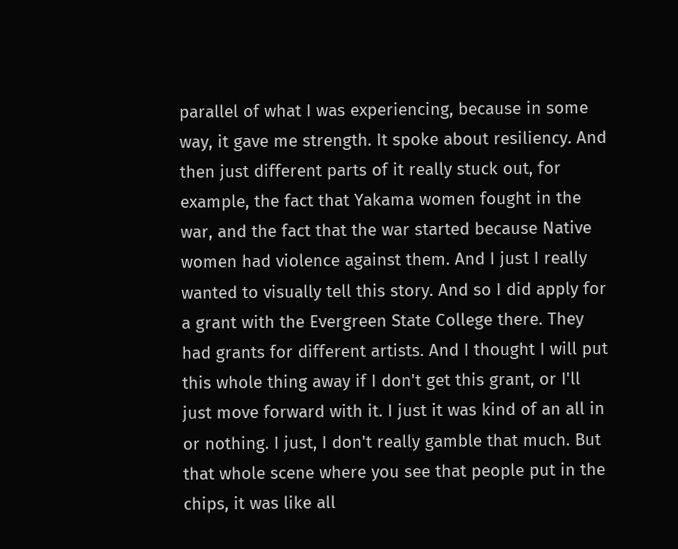parallel of what I was experiencing, because in some way, it gave me strength. It spoke about resiliency. And then just different parts of it really stuck out, for example, the fact that Yakama women fought in the war, and the fact that the war started because Native women had violence against them. And I just I really wanted to visually tell this story. And so I did apply for a grant with the Evergreen State College there. They had grants for different artists. And I thought I will put this whole thing away if I don't get this grant, or I'll just move forward with it. I just it was kind of an all in or nothing. I just, I don't really gamble that much. But that whole scene where you see that people put in the chips, it was like all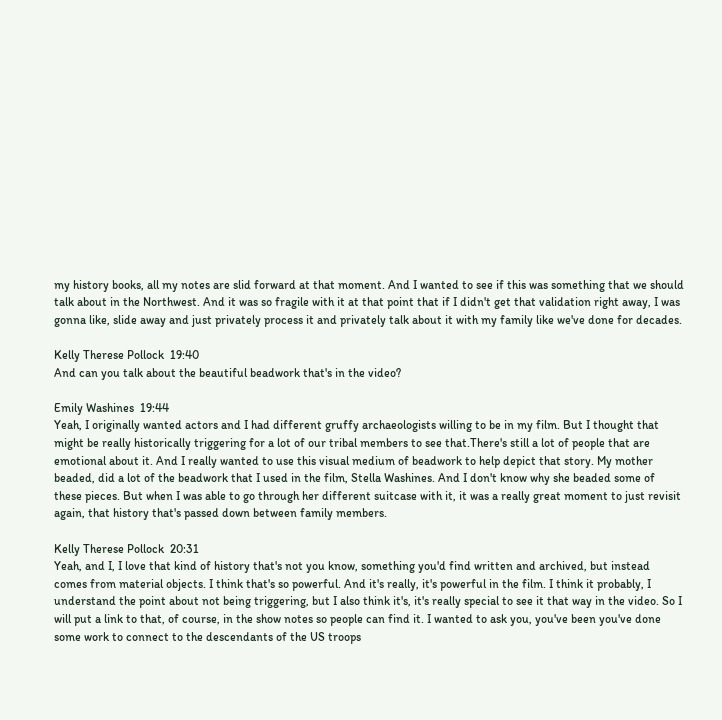my history books, all my notes are slid forward at that moment. And I wanted to see if this was something that we should talk about in the Northwest. And it was so fragile with it at that point that if I didn't get that validation right away, I was gonna like, slide away and just privately process it and privately talk about it with my family like we've done for decades.

Kelly Therese Pollock  19:40
And can you talk about the beautiful beadwork that's in the video?

Emily Washines  19:44
Yeah, I originally wanted actors and I had different gruffy archaeologists willing to be in my film. But I thought that might be really historically triggering for a lot of our tribal members to see that.There's still a lot of people that are emotional about it. And I really wanted to use this visual medium of beadwork to help depict that story. My mother beaded, did a lot of the beadwork that I used in the film, Stella Washines. And I don't know why she beaded some of these pieces. But when I was able to go through her different suitcase with it, it was a really great moment to just revisit again, that history that's passed down between family members.

Kelly Therese Pollock  20:31
Yeah, and I, I love that kind of history that's not you know, something you'd find written and archived, but instead comes from material objects. I think that's so powerful. And it's really, it's powerful in the film. I think it probably, I understand the point about not being triggering, but I also think it's, it's really special to see it that way in the video. So I will put a link to that, of course, in the show notes so people can find it. I wanted to ask you, you've been you've done some work to connect to the descendants of the US troops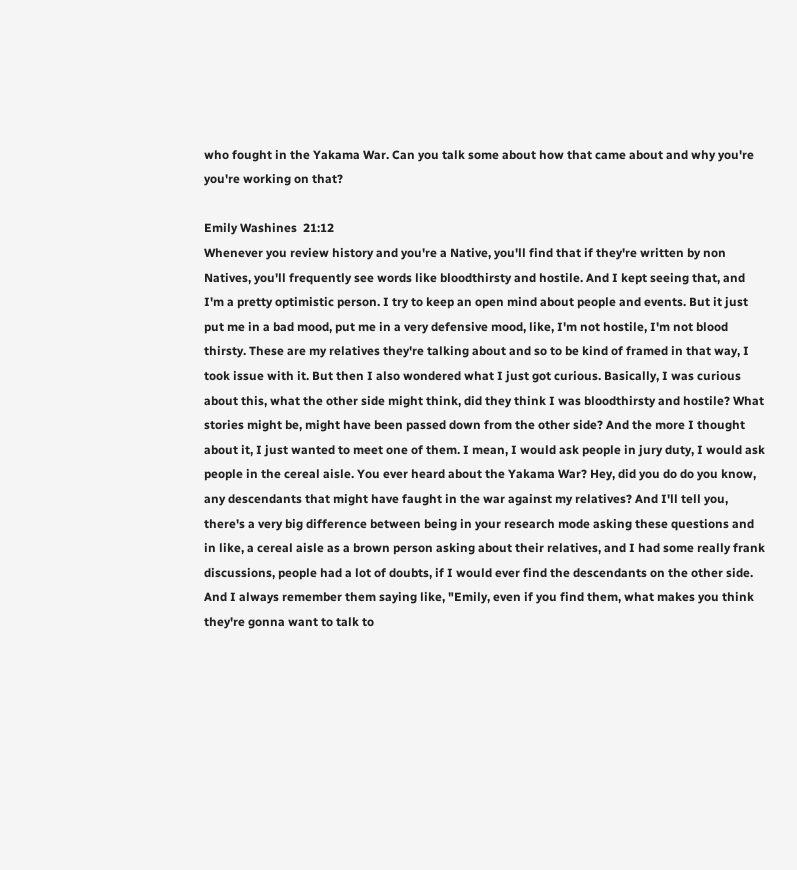who fought in the Yakama War. Can you talk some about how that came about and why you're you're working on that?

Emily Washines  21:12
Whenever you review history and you're a Native, you'll find that if they're written by non Natives, you'll frequently see words like bloodthirsty and hostile. And I kept seeing that, and I'm a pretty optimistic person. I try to keep an open mind about people and events. But it just put me in a bad mood, put me in a very defensive mood, like, I'm not hostile, I'm not blood thirsty. These are my relatives they're talking about and so to be kind of framed in that way, I took issue with it. But then I also wondered what I just got curious. Basically, I was curious about this, what the other side might think, did they think I was bloodthirsty and hostile? What stories might be, might have been passed down from the other side? And the more I thought about it, I just wanted to meet one of them. I mean, I would ask people in jury duty, I would ask people in the cereal aisle. You ever heard about the Yakama War? Hey, did you do do you know, any descendants that might have faught in the war against my relatives? And I'll tell you, there's a very big difference between being in your research mode asking these questions and in like, a cereal aisle as a brown person asking about their relatives, and I had some really frank discussions, people had a lot of doubts, if I would ever find the descendants on the other side. And I always remember them saying like, "Emily, even if you find them, what makes you think they're gonna want to talk to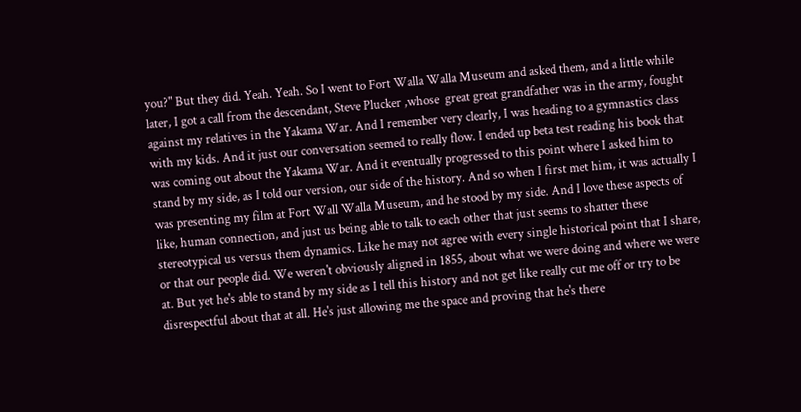you?" But they did. Yeah. Yeah. So I went to Fort Walla Walla Museum and asked them, and a little while later, I got a call from the descendant, Steve Plucker ,whose  great great grandfather was in the army, fought against my relatives in the Yakama War. And I remember very clearly, I was heading to a gymnastics class with my kids. And it just our conversation seemed to really flow. I ended up beta test reading his book that was coming out about the Yakama War. And it eventually progressed to this point where I asked him to stand by my side, as I told our version, our side of the history. And so when I first met him, it was actually I was presenting my film at Fort Wall Walla Museum, and he stood by my side. And I love these aspects of like, human connection, and just us being able to talk to each other that just seems to shatter these stereotypical us versus them dynamics. Like he may not agree with every single historical point that I share, or that our people did. We weren't obviously aligned in 1855, about what we were doing and where we were at. But yet he's able to stand by my side as I tell this history and not get like really cut me off or try to be disrespectful about that at all. He's just allowing me the space and proving that he's there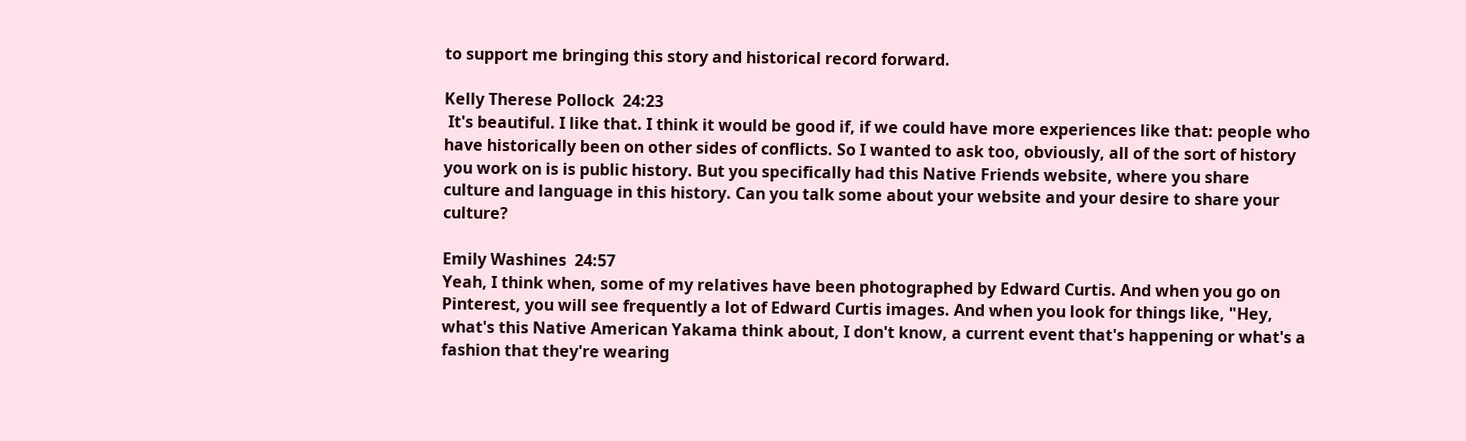to support me bringing this story and historical record forward.

Kelly Therese Pollock  24:23
 It's beautiful. I like that. I think it would be good if, if we could have more experiences like that: people who have historically been on other sides of conflicts. So I wanted to ask too, obviously, all of the sort of history you work on is is public history. But you specifically had this Native Friends website, where you share culture and language in this history. Can you talk some about your website and your desire to share your culture?

Emily Washines  24:57
Yeah, I think when, some of my relatives have been photographed by Edward Curtis. And when you go on Pinterest, you will see frequently a lot of Edward Curtis images. And when you look for things like, "Hey, what's this Native American Yakama think about, I don't know, a current event that's happening or what's a fashion that they're wearing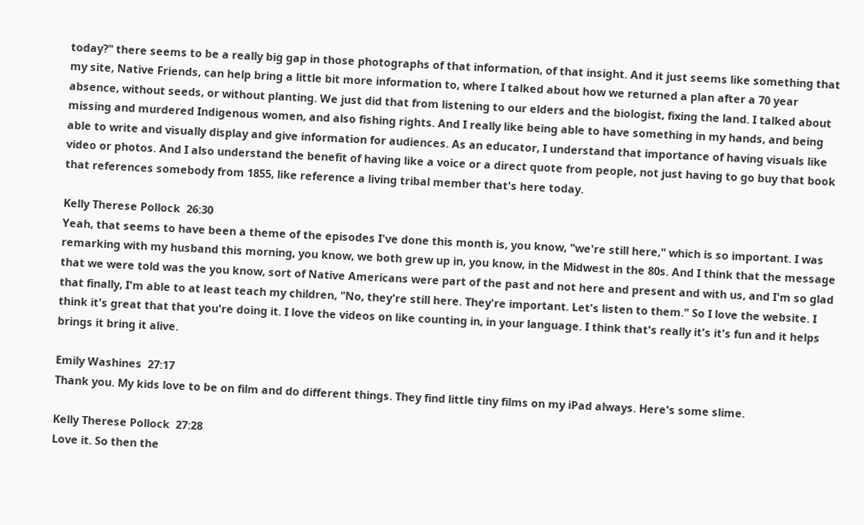today?" there seems to be a really big gap in those photographs of that information, of that insight. And it just seems like something that my site, Native Friends, can help bring a little bit more information to, where I talked about how we returned a plan after a 70 year absence, without seeds, or without planting. We just did that from listening to our elders and the biologist, fixing the land. I talked about missing and murdered Indigenous women, and also fishing rights. And I really like being able to have something in my hands, and being able to write and visually display and give information for audiences. As an educator, I understand that importance of having visuals like video or photos. And I also understand the benefit of having like a voice or a direct quote from people, not just having to go buy that book that references somebody from 1855, like reference a living tribal member that's here today.

Kelly Therese Pollock  26:30
Yeah, that seems to have been a theme of the episodes I've done this month is, you know, "we're still here," which is so important. I was remarking with my husband this morning, you know, we both grew up in, you know, in the Midwest in the 80s. And I think that the message that we were told was the you know, sort of Native Americans were part of the past and not here and present and with us, and I'm so glad that finally, I'm able to at least teach my children, "No, they're still here. They're important. Let's listen to them." So I love the website. I think it's great that that you're doing it. I love the videos on like counting in, in your language. I think that's really it's it's fun and it helps brings it bring it alive.

Emily Washines  27:17
Thank you. My kids love to be on film and do different things. They find little tiny films on my iPad always. Here's some slime.

Kelly Therese Pollock  27:28
Love it. So then the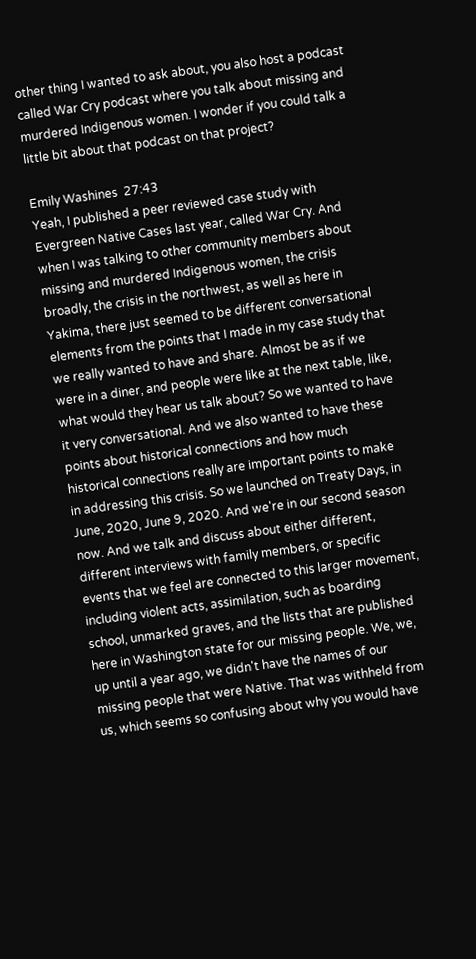other thing I wanted to ask about, you also host a podcast called War Cry podcast where you talk about missing and murdered Indigenous women. I wonder if you could talk a little bit about that podcast on that project?

Emily Washines  27:43
Yeah, I published a peer reviewed case study with Evergreen Native Cases last year, called War Cry. And when I was talking to other community members about missing and murdered Indigenous women, the crisis broadly, the crisis in the northwest, as well as here in Yakima, there just seemed to be different conversational elements from the points that I made in my case study that we really wanted to have and share. Almost be as if we were in a diner, and people were like at the next table, like, what would they hear us talk about? So we wanted to have it very conversational. And we also wanted to have these points about historical connections and how much historical connections really are important points to make in addressing this crisis. So we launched on Treaty Days, in June, 2020, June 9, 2020. And we're in our second season now. And we talk and discuss about either different, different interviews with family members, or specific events that we feel are connected to this larger movement, including violent acts, assimilation, such as boarding school, unmarked graves, and the lists that are published here in Washington state for our missing people. We, we, up until a year ago, we didn't have the names of our missing people that were Native. That was withheld from us, which seems so confusing about why you would have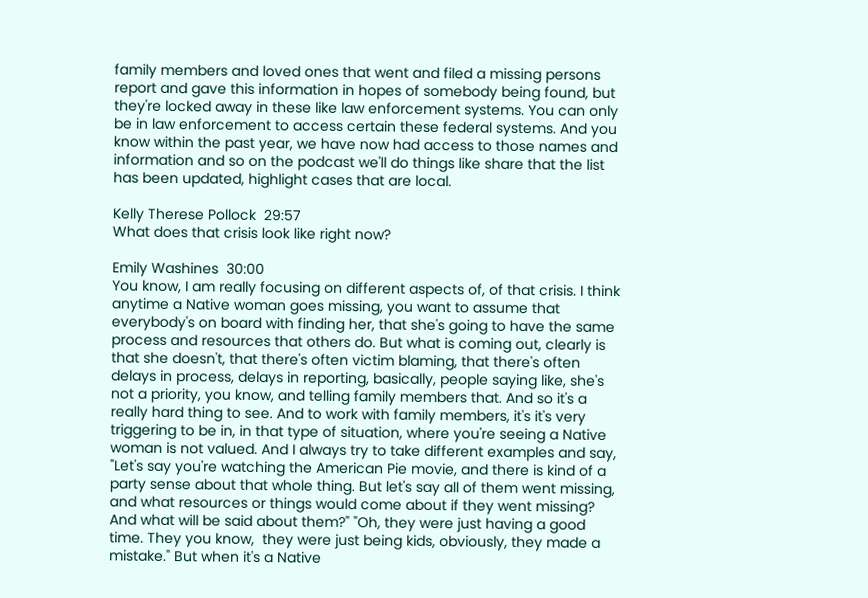family members and loved ones that went and filed a missing persons report and gave this information in hopes of somebody being found, but they're locked away in these like law enforcement systems. You can only be in law enforcement to access certain these federal systems. And you know within the past year, we have now had access to those names and information and so on the podcast we'll do things like share that the list has been updated, highlight cases that are local.

Kelly Therese Pollock  29:57
What does that crisis look like right now?

Emily Washines  30:00
You know, I am really focusing on different aspects of, of that crisis. I think anytime a Native woman goes missing, you want to assume that everybody's on board with finding her, that she's going to have the same process and resources that others do. But what is coming out, clearly is that she doesn't, that there's often victim blaming, that there's often delays in process, delays in reporting, basically, people saying like, she's not a priority, you know, and telling family members that. And so it's a really hard thing to see. And to work with family members, it's it's very triggering to be in, in that type of situation, where you're seeing a Native woman is not valued. And I always try to take different examples and say, "Let's say you're watching the American Pie movie, and there is kind of a party sense about that whole thing. But let's say all of them went missing, and what resources or things would come about if they went missing? And what will be said about them?" "Oh, they were just having a good time. They you know,  they were just being kids, obviously, they made a mistake." But when it's a Native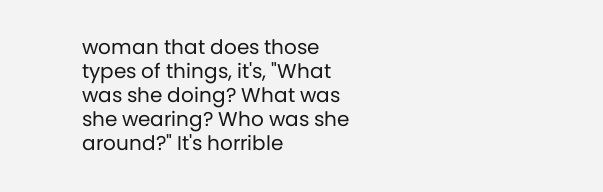woman that does those types of things, it's, "What was she doing? What was she wearing? Who was she around?" It's horrible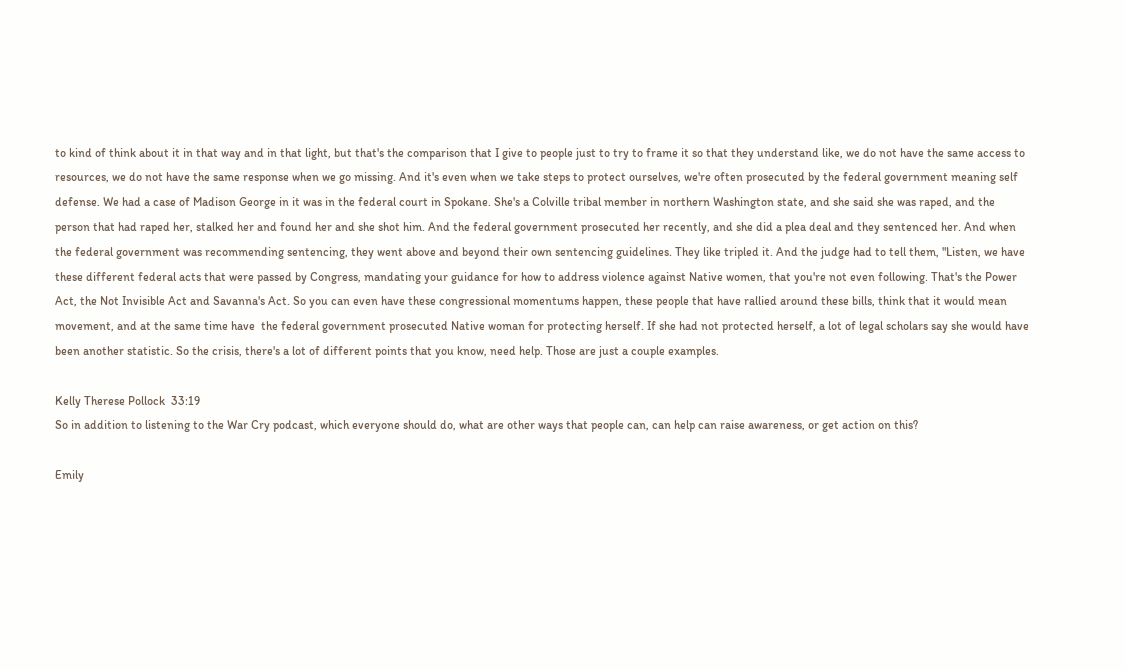to kind of think about it in that way and in that light, but that's the comparison that I give to people just to try to frame it so that they understand like, we do not have the same access to resources, we do not have the same response when we go missing. And it's even when we take steps to protect ourselves, we're often prosecuted by the federal government meaning self defense. We had a case of Madison George in it was in the federal court in Spokane. She's a Colville tribal member in northern Washington state, and she said she was raped, and the person that had raped her, stalked her and found her and she shot him. And the federal government prosecuted her recently, and she did a plea deal and they sentenced her. And when the federal government was recommending sentencing, they went above and beyond their own sentencing guidelines. They like tripled it. And the judge had to tell them, "Listen, we have these different federal acts that were passed by Congress, mandating your guidance for how to address violence against Native women, that you're not even following. That's the Power Act, the Not Invisible Act and Savanna's Act. So you can even have these congressional momentums happen, these people that have rallied around these bills, think that it would mean movement, and at the same time have  the federal government prosecuted Native woman for protecting herself. If she had not protected herself, a lot of legal scholars say she would have been another statistic. So the crisis, there's a lot of different points that you know, need help. Those are just a couple examples.

Kelly Therese Pollock  33:19
So in addition to listening to the War Cry podcast, which everyone should do, what are other ways that people can, can help can raise awareness, or get action on this?

Emily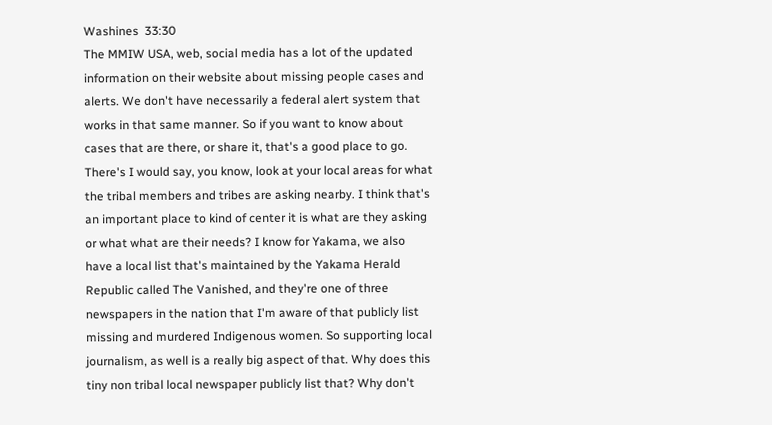Washines  33:30
The MMIW USA, web, social media has a lot of the updated information on their website about missing people cases and alerts. We don't have necessarily a federal alert system that works in that same manner. So if you want to know about cases that are there, or share it, that's a good place to go. There's I would say, you know, look at your local areas for what the tribal members and tribes are asking nearby. I think that's an important place to kind of center it is what are they asking or what what are their needs? I know for Yakama, we also have a local list that's maintained by the Yakama Herald Republic called The Vanished, and they're one of three newspapers in the nation that I'm aware of that publicly list missing and murdered Indigenous women. So supporting local journalism, as well is a really big aspect of that. Why does this tiny non tribal local newspaper publicly list that? Why don't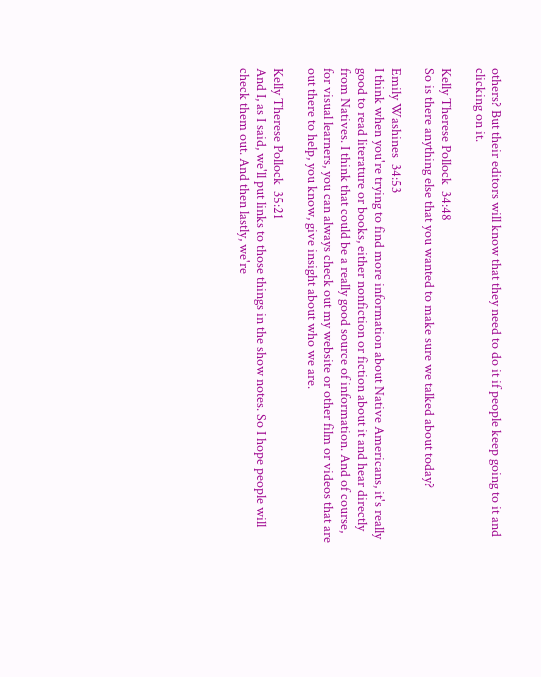others? But their editors will know that they need to do it if people keep going to it and clicking on it.

Kelly Therese Pollock  34:48
So is there anything else that you wanted to make sure we talked about today?

Emily Washines  34:53
I think when you're trying to find more information about Native Americans, it's really good to read literature or books, either nonfiction or fiction about it and hear directly from Natives. I think that could be a really good source of information. And of course, for visual learners, you can always check out my website or other film or videos that are out there to help, you know, give insight about who we are.

Kelly Therese Pollock  35:21
And I, as I said, we'll put links to those things in the show notes. So I hope people will check them out. And then lastly, we're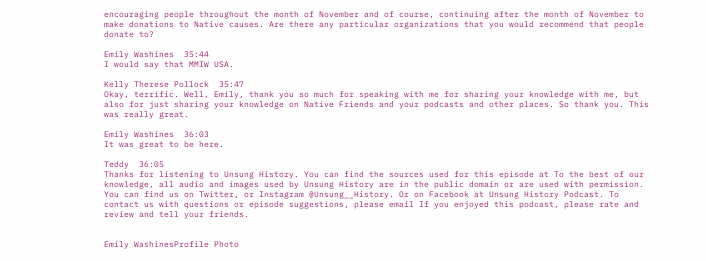encouraging people throughout the month of November and of course, continuing after the month of November to make donations to Native causes. Are there any particular organizations that you would recommend that people donate to?

Emily Washines  35:44
I would say that MMIW USA.

Kelly Therese Pollock  35:47
Okay, terrific. Well, Emily, thank you so much for speaking with me for sharing your knowledge with me, but also for just sharing your knowledge on Native Friends and your podcasts and other places. So thank you. This was really great.

Emily Washines  36:03
It was great to be here.

Teddy  36:05
Thanks for listening to Unsung History. You can find the sources used for this episode at To the best of our knowledge, all audio and images used by Unsung History are in the public domain or are used with permission. You can find us on Twitter, or Instagram @Unsung__History. Or on Facebook at Unsung History Podcast. To contact us with questions or episode suggestions, please email If you enjoyed this podcast, please rate and review and tell your friends.


Emily WashinesProfile Photo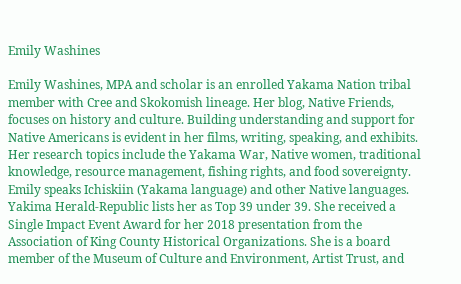Emily Washines

Emily Washines, MPA and scholar is an enrolled Yakama Nation tribal member with Cree and Skokomish lineage. Her blog, Native Friends, focuses on history and culture. Building understanding and support for Native Americans is evident in her films, writing, speaking, and exhibits. Her research topics include the Yakama War, Native women, traditional knowledge, resource management, fishing rights, and food sovereignty. Emily speaks Ichiskiin (Yakama language) and other Native languages. Yakima Herald-Republic lists her as Top 39 under 39. She received a Single Impact Event Award for her 2018 presentation from the Association of King County Historical Organizations. She is a board member of the Museum of Culture and Environment, Artist Trust, and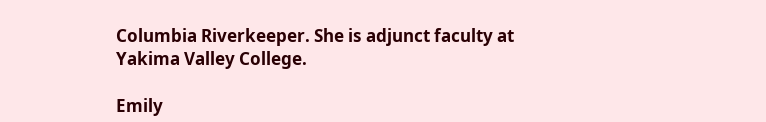Columbia Riverkeeper. She is adjunct faculty at Yakima Valley College.

Emily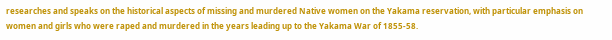researches and speaks on the historical aspects of missing and murdered Native women on the Yakama reservation, with particular emphasis on women and girls who were raped and murdered in the years leading up to the Yakama War of 1855-58.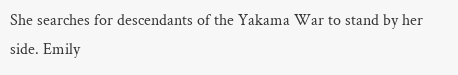She searches for descendants of the Yakama War to stand by her side. Emily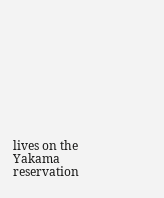lives on the Yakama reservation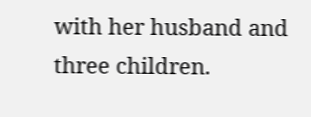with her husband and three children.